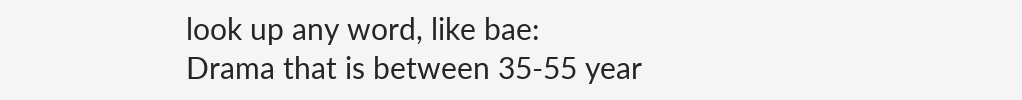look up any word, like bae:
Drama that is between 35-55 year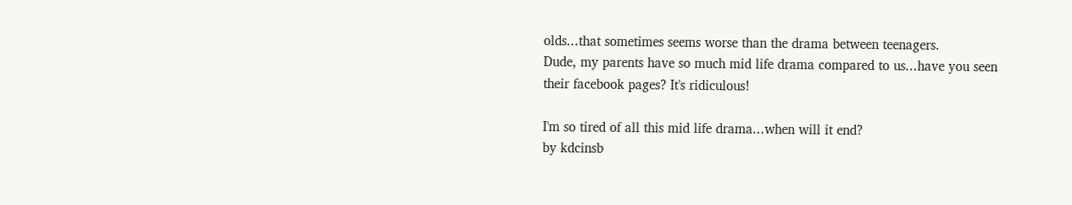olds...that sometimes seems worse than the drama between teenagers.
Dude, my parents have so much mid life drama compared to us...have you seen their facebook pages? It's ridiculous!

I'm so tired of all this mid life drama...when will it end?
by kdcinsb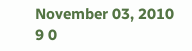November 03, 2010
9 0